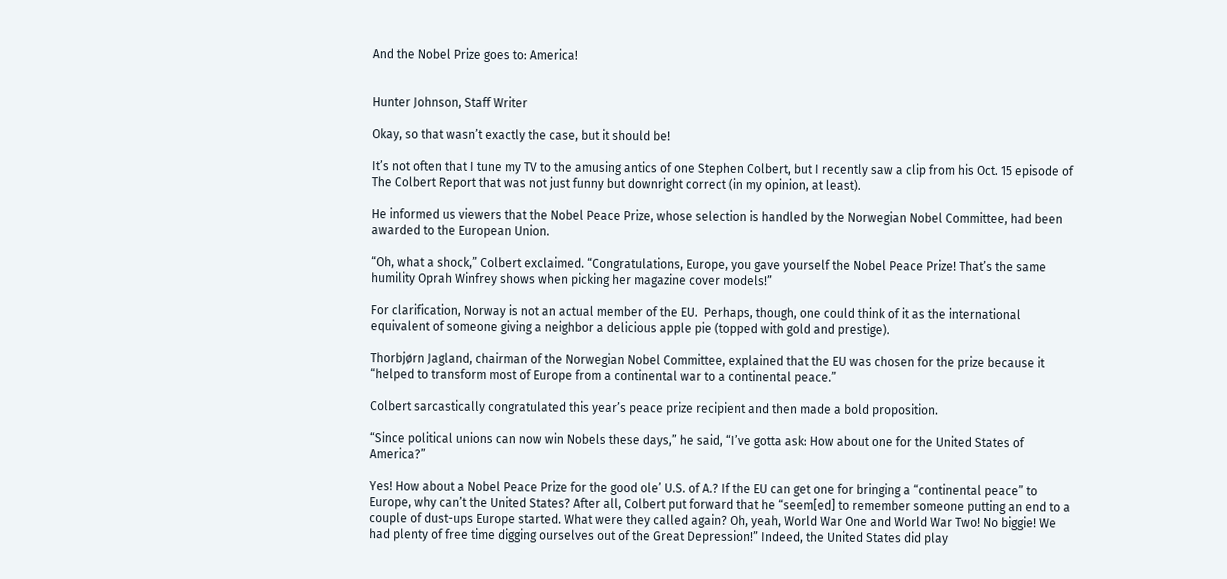And the Nobel Prize goes to: America!


Hunter Johnson, Staff Writer

Okay, so that wasn’t exactly the case, but it should be!

It’s not often that I tune my TV to the amusing antics of one Stephen Colbert, but I recently saw a clip from his Oct. 15 episode of The Colbert Report that was not just funny but downright correct (in my opinion, at least).

He informed us viewers that the Nobel Peace Prize, whose selection is handled by the Norwegian Nobel Committee, had been awarded to the European Union.

“Oh, what a shock,” Colbert exclaimed. “Congratulations, Europe, you gave yourself the Nobel Peace Prize! That’s the same humility Oprah Winfrey shows when picking her magazine cover models!”

For clarification, Norway is not an actual member of the EU.  Perhaps, though, one could think of it as the international equivalent of someone giving a neighbor a delicious apple pie (topped with gold and prestige).

Thorbjørn Jagland, chairman of the Norwegian Nobel Committee, explained that the EU was chosen for the prize because it “helped to transform most of Europe from a continental war to a continental peace.”

Colbert sarcastically congratulated this year’s peace prize recipient and then made a bold proposition.

“Since political unions can now win Nobels these days,” he said, “I’ve gotta ask: How about one for the United States of America?”

Yes! How about a Nobel Peace Prize for the good ole’ U.S. of A.? If the EU can get one for bringing a “continental peace” to Europe, why can’t the United States? After all, Colbert put forward that he “seem[ed] to remember someone putting an end to a couple of dust-ups Europe started. What were they called again? Oh, yeah, World War One and World War Two! No biggie! We had plenty of free time digging ourselves out of the Great Depression!” Indeed, the United States did play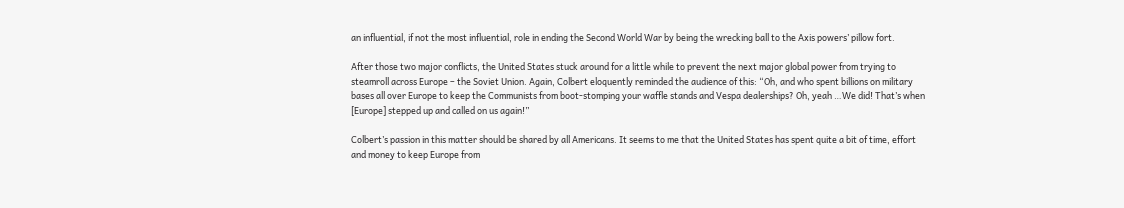an influential, if not the most influential, role in ending the Second World War by being the wrecking ball to the Axis powers’ pillow fort.

After those two major conflicts, the United States stuck around for a little while to prevent the next major global power from trying to steamroll across Europe – the Soviet Union. Again, Colbert eloquently reminded the audience of this: “Oh, and who spent billions on military bases all over Europe to keep the Communists from boot-stomping your waffle stands and Vespa dealerships? Oh, yeah …We did! That’s when [Europe] stepped up and called on us again!”

Colbert’s passion in this matter should be shared by all Americans. It seems to me that the United States has spent quite a bit of time, effort and money to keep Europe from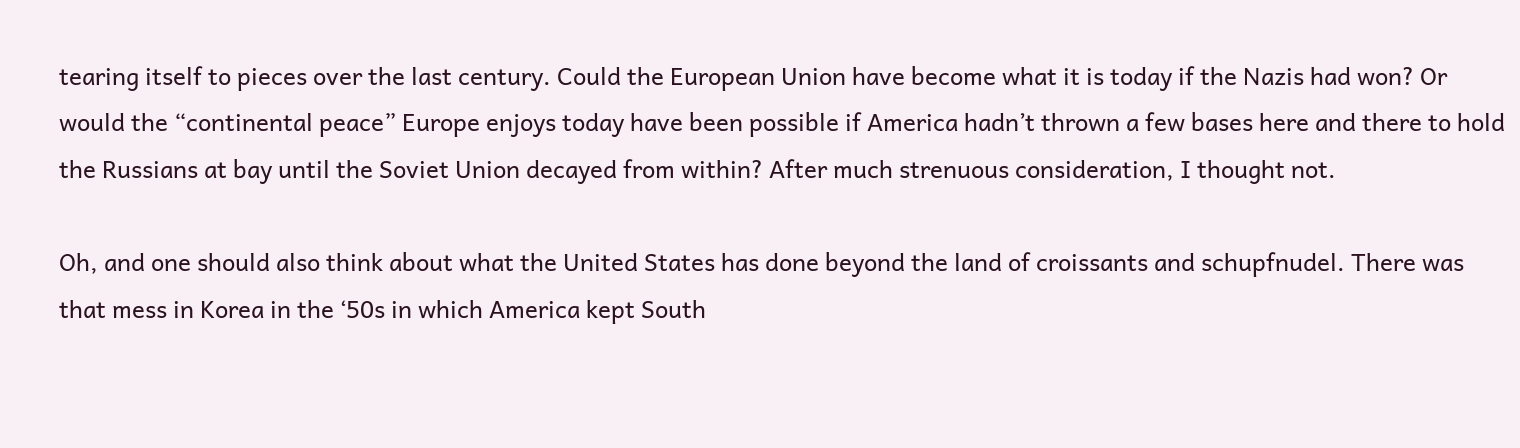tearing itself to pieces over the last century. Could the European Union have become what it is today if the Nazis had won? Or would the “continental peace” Europe enjoys today have been possible if America hadn’t thrown a few bases here and there to hold the Russians at bay until the Soviet Union decayed from within? After much strenuous consideration, I thought not.

Oh, and one should also think about what the United States has done beyond the land of croissants and schupfnudel. There was that mess in Korea in the ‘50s in which America kept South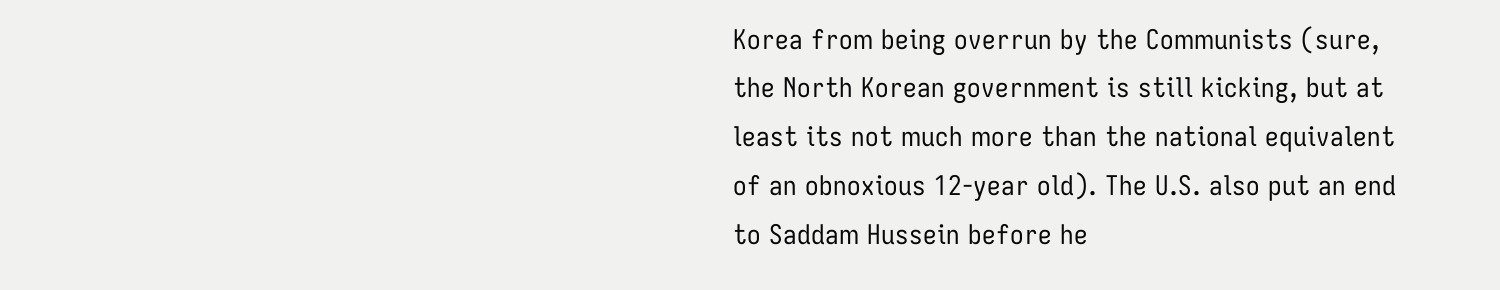Korea from being overrun by the Communists (sure, the North Korean government is still kicking, but at least its not much more than the national equivalent of an obnoxious 12-year old). The U.S. also put an end to Saddam Hussein before he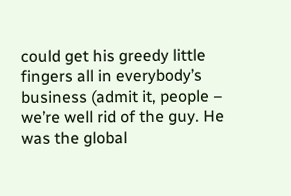could get his greedy little fingers all in everybody’s business (admit it, people – we’re well rid of the guy. He was the global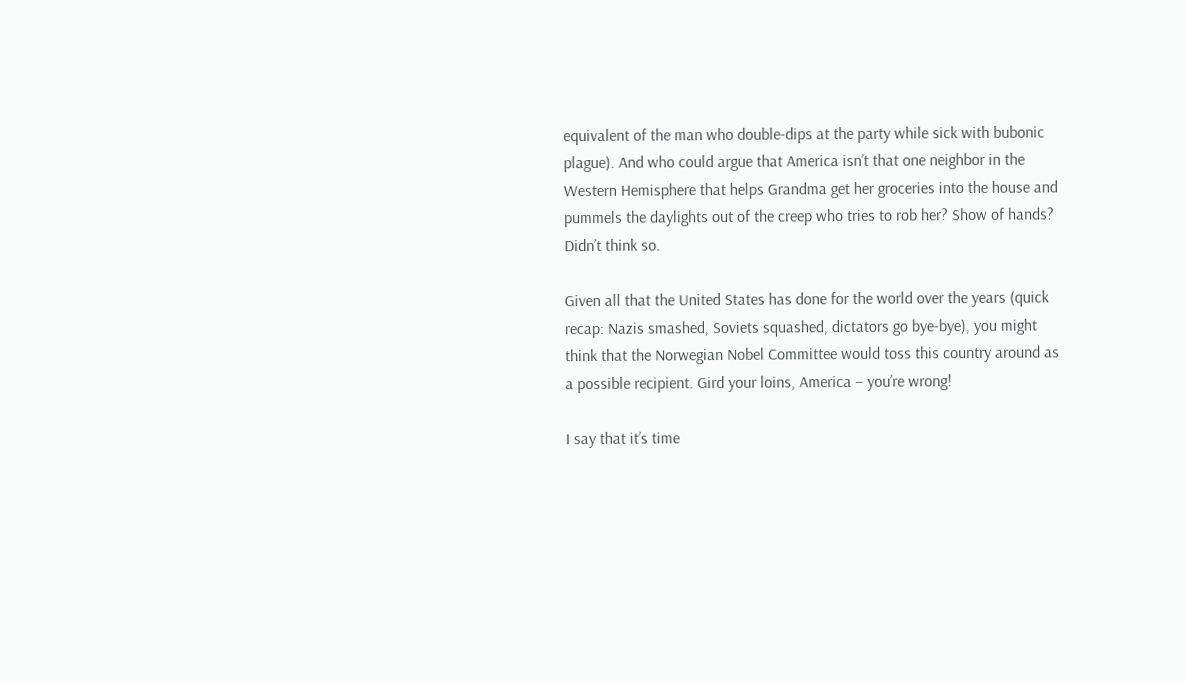equivalent of the man who double-dips at the party while sick with bubonic plague). And who could argue that America isn’t that one neighbor in the Western Hemisphere that helps Grandma get her groceries into the house and pummels the daylights out of the creep who tries to rob her? Show of hands? Didn’t think so.

Given all that the United States has done for the world over the years (quick recap: Nazis smashed, Soviets squashed, dictators go bye-bye), you might think that the Norwegian Nobel Committee would toss this country around as a possible recipient. Gird your loins, America – you’re wrong!

I say that it’s time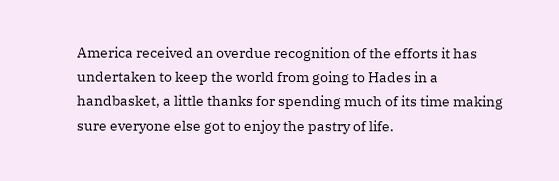America received an overdue recognition of the efforts it has undertaken to keep the world from going to Hades in a handbasket, a little thanks for spending much of its time making sure everyone else got to enjoy the pastry of life.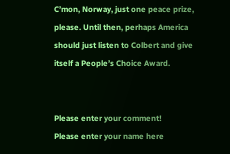C’mon, Norway, just one peace prize, please. Until then, perhaps America should just listen to Colbert and give itself a People’s Choice Award.


Please enter your comment!
Please enter your name here